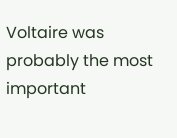Voltaire was probably the most important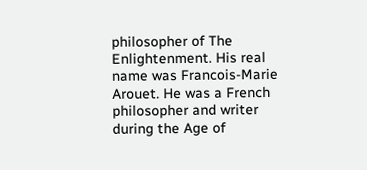philosopher of The Enlightenment. His real  name was Francois-Marie Arouet. He was a French philosopher and writer during the Age of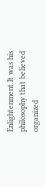Enlightenment.It was his philosophy that believed organized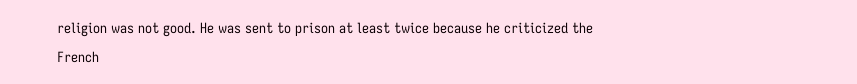religion was not good. He was sent to prison at least twice because he criticized the French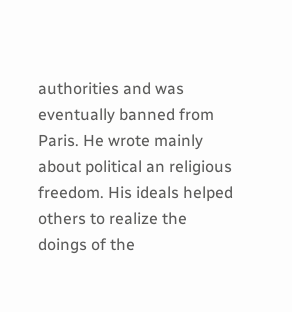authorities and was eventually banned from Paris. He wrote mainly about political an religious freedom. His ideals helped others to realize the doings of the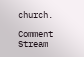church.

Comment Stream